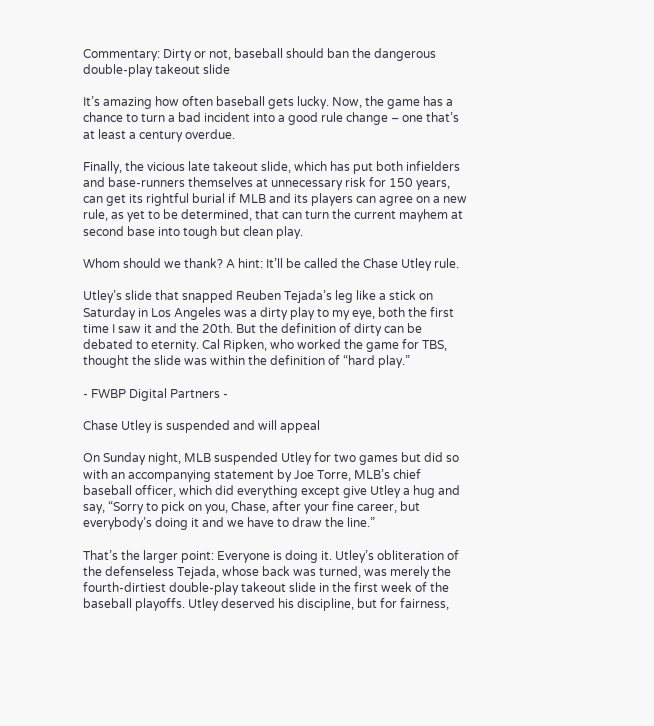Commentary: Dirty or not, baseball should ban the dangerous double-play takeout slide

It’s amazing how often baseball gets lucky. Now, the game has a chance to turn a bad incident into a good rule change – one that’s at least a century overdue.

Finally, the vicious late takeout slide, which has put both infielders and base-runners themselves at unnecessary risk for 150 years, can get its rightful burial if MLB and its players can agree on a new rule, as yet to be determined, that can turn the current mayhem at second base into tough but clean play.

Whom should we thank? A hint: It’ll be called the Chase Utley rule.

Utley’s slide that snapped Reuben Tejada’s leg like a stick on Saturday in Los Angeles was a dirty play to my eye, both the first time I saw it and the 20th. But the definition of dirty can be debated to eternity. Cal Ripken, who worked the game for TBS, thought the slide was within the definition of “hard play.”

- FWBP Digital Partners -

Chase Utley is suspended and will appeal

On Sunday night, MLB suspended Utley for two games but did so with an accompanying statement by Joe Torre, MLB’s chief baseball officer, which did everything except give Utley a hug and say, “Sorry to pick on you, Chase, after your fine career, but everybody’s doing it and we have to draw the line.”

That’s the larger point: Everyone is doing it. Utley’s obliteration of the defenseless Tejada, whose back was turned, was merely the fourth-dirtiest double-play takeout slide in the first week of the baseball playoffs. Utley deserved his discipline, but for fairness,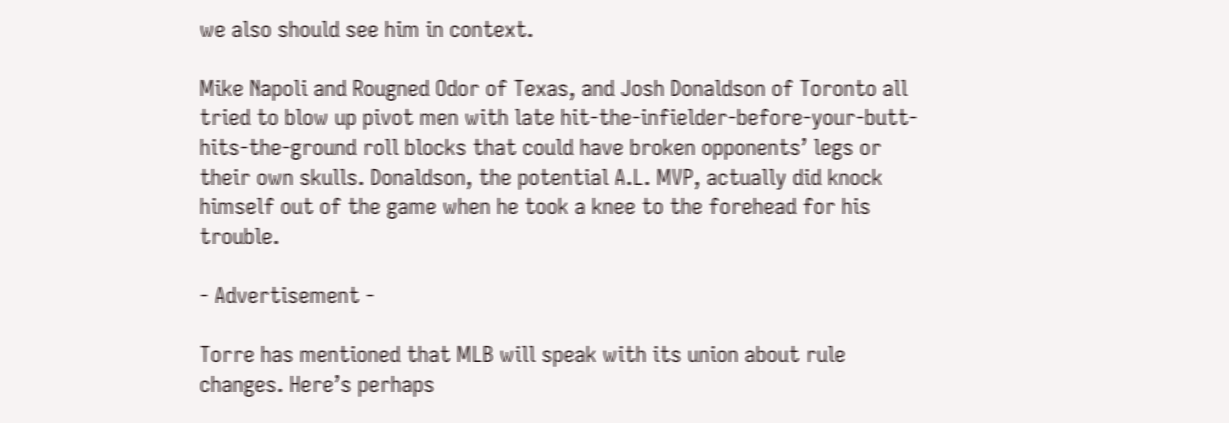we also should see him in context.

Mike Napoli and Rougned Odor of Texas, and Josh Donaldson of Toronto all tried to blow up pivot men with late hit-the-infielder-before-your-butt-hits-the-ground roll blocks that could have broken opponents’ legs or their own skulls. Donaldson, the potential A.L. MVP, actually did knock himself out of the game when he took a knee to the forehead for his trouble.

- Advertisement -

Torre has mentioned that MLB will speak with its union about rule changes. Here’s perhaps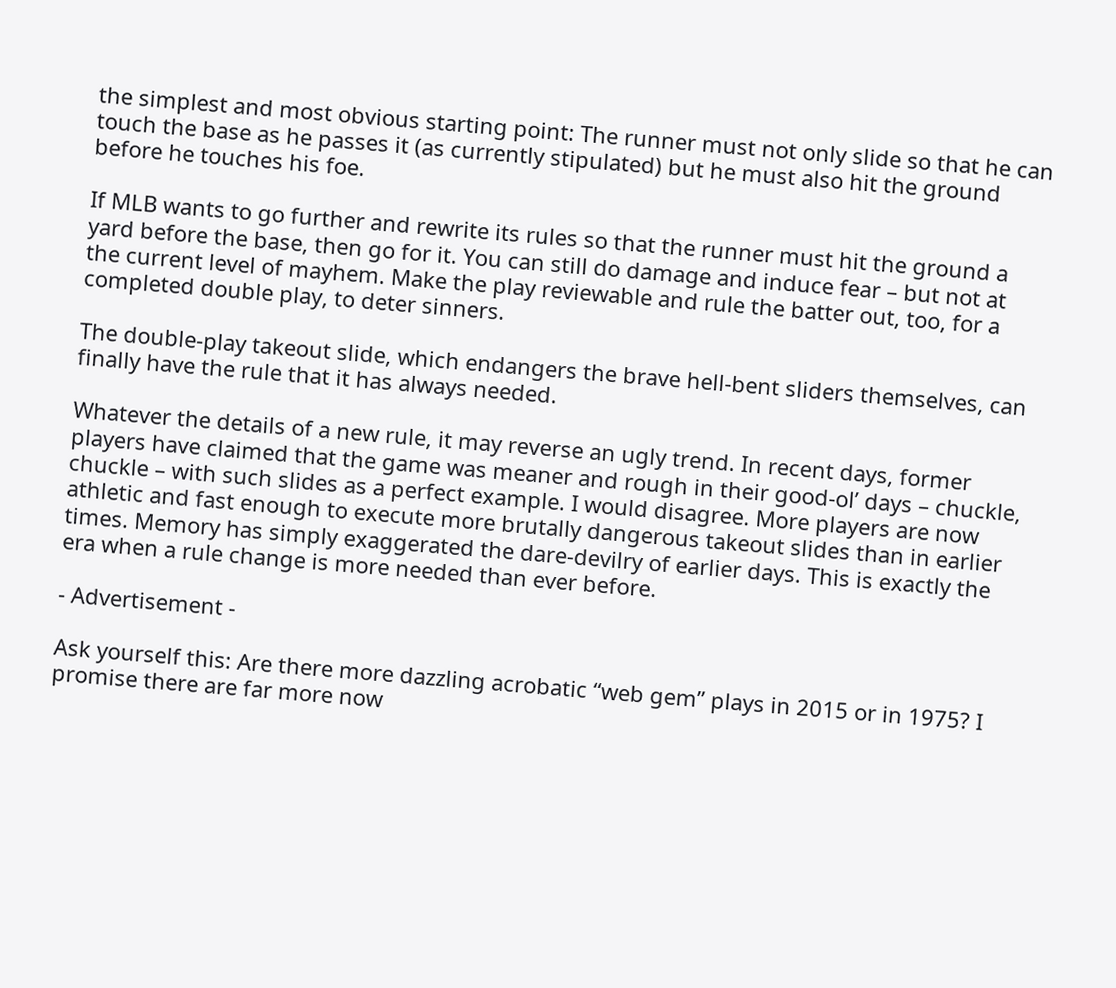the simplest and most obvious starting point: The runner must not only slide so that he can touch the base as he passes it (as currently stipulated) but he must also hit the ground before he touches his foe.

If MLB wants to go further and rewrite its rules so that the runner must hit the ground a yard before the base, then go for it. You can still do damage and induce fear – but not at the current level of mayhem. Make the play reviewable and rule the batter out, too, for a completed double play, to deter sinners.

The double-play takeout slide, which endangers the brave hell-bent sliders themselves, can finally have the rule that it has always needed.

Whatever the details of a new rule, it may reverse an ugly trend. In recent days, former players have claimed that the game was meaner and rough in their good-ol’ days – chuckle, chuckle – with such slides as a perfect example. I would disagree. More players are now athletic and fast enough to execute more brutally dangerous takeout slides than in earlier times. Memory has simply exaggerated the dare-devilry of earlier days. This is exactly the era when a rule change is more needed than ever before.

- Advertisement -

Ask yourself this: Are there more dazzling acrobatic “web gem” plays in 2015 or in 1975? I promise there are far more now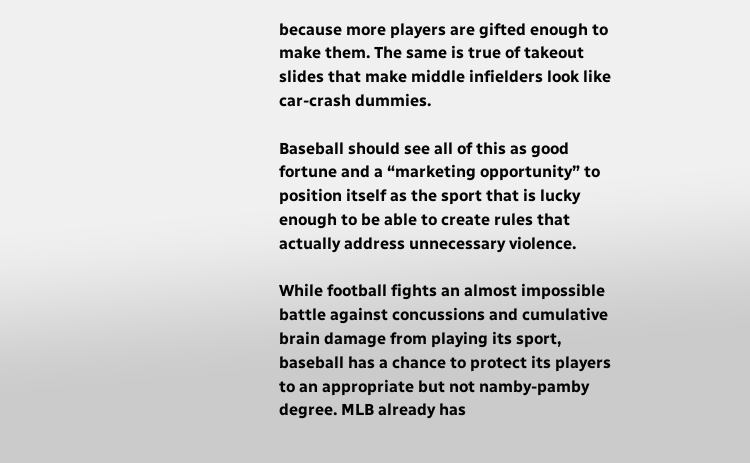because more players are gifted enough to make them. The same is true of takeout slides that make middle infielders look like car-crash dummies.

Baseball should see all of this as good fortune and a “marketing opportunity” to position itself as the sport that is lucky enough to be able to create rules that actually address unnecessary violence.

While football fights an almost impossible battle against concussions and cumulative brain damage from playing its sport, baseball has a chance to protect its players to an appropriate but not namby-pamby degree. MLB already has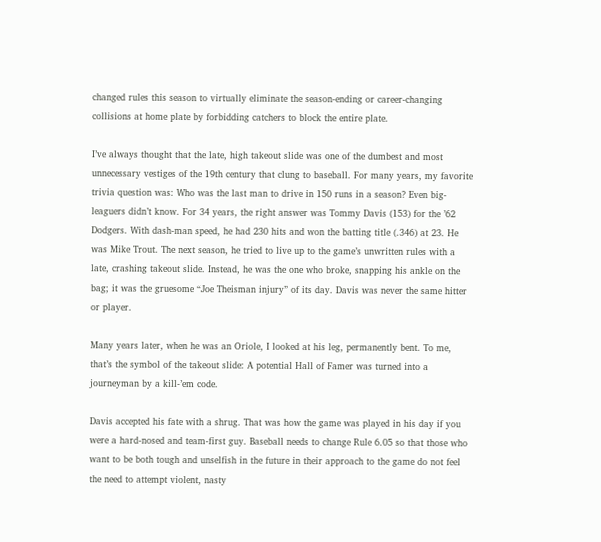changed rules this season to virtually eliminate the season-ending or career-changing collisions at home plate by forbidding catchers to block the entire plate.

I’ve always thought that the late, high takeout slide was one of the dumbest and most unnecessary vestiges of the 19th century that clung to baseball. For many years, my favorite trivia question was: Who was the last man to drive in 150 runs in a season? Even big-leaguers didn’t know. For 34 years, the right answer was Tommy Davis (153) for the ’62 Dodgers. With dash-man speed, he had 230 hits and won the batting title (.346) at 23. He was Mike Trout. The next season, he tried to live up to the game’s unwritten rules with a late, crashing takeout slide. Instead, he was the one who broke, snapping his ankle on the bag; it was the gruesome “Joe Theisman injury” of its day. Davis was never the same hitter or player.

Many years later, when he was an Oriole, I looked at his leg, permanently bent. To me, that’s the symbol of the takeout slide: A potential Hall of Famer was turned into a journeyman by a kill-’em code.

Davis accepted his fate with a shrug. That was how the game was played in his day if you were a hard-nosed and team-first guy. Baseball needs to change Rule 6.05 so that those who want to be both tough and unselfish in the future in their approach to the game do not feel the need to attempt violent, nasty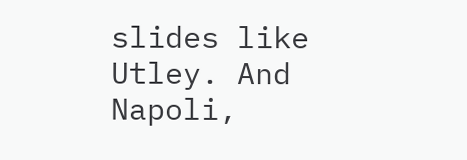slides like Utley. And Napoli,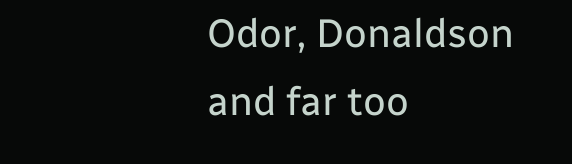Odor, Donaldson and far too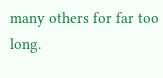many others for far too long.